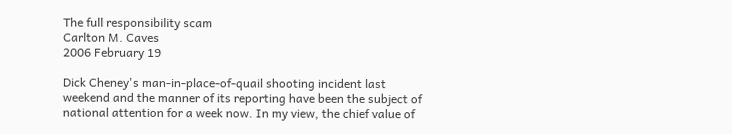The full responsibility scam
Carlton M. Caves
2006 February 19

Dick Cheney's man-in-place-of-quail shooting incident last weekend and the manner of its reporting have been the subject of national attention for a week now. In my view, the chief value of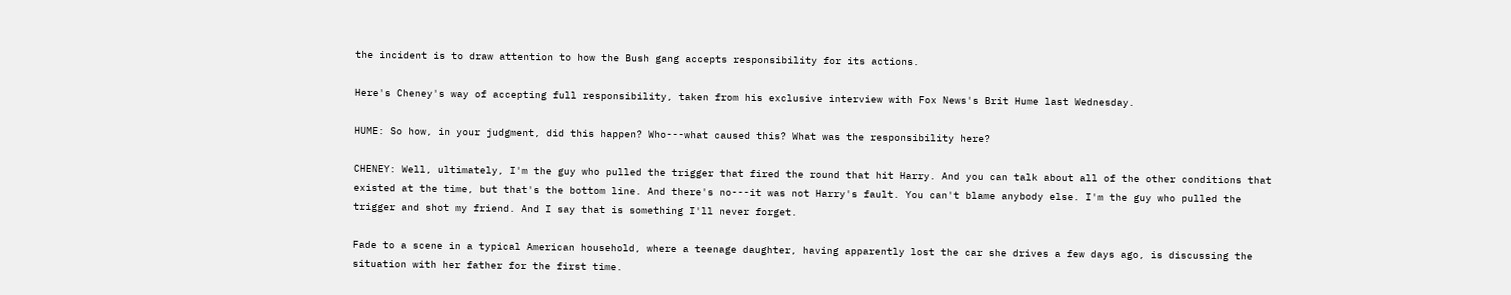the incident is to draw attention to how the Bush gang accepts responsibility for its actions.

Here's Cheney's way of accepting full responsibility, taken from his exclusive interview with Fox News's Brit Hume last Wednesday.

HUME: So how, in your judgment, did this happen? Who---what caused this? What was the responsibility here?

CHENEY: Well, ultimately, I'm the guy who pulled the trigger that fired the round that hit Harry. And you can talk about all of the other conditions that existed at the time, but that's the bottom line. And there's no---it was not Harry's fault. You can't blame anybody else. I'm the guy who pulled the trigger and shot my friend. And I say that is something I'll never forget.

Fade to a scene in a typical American household, where a teenage daughter, having apparently lost the car she drives a few days ago, is discussing the situation with her father for the first time.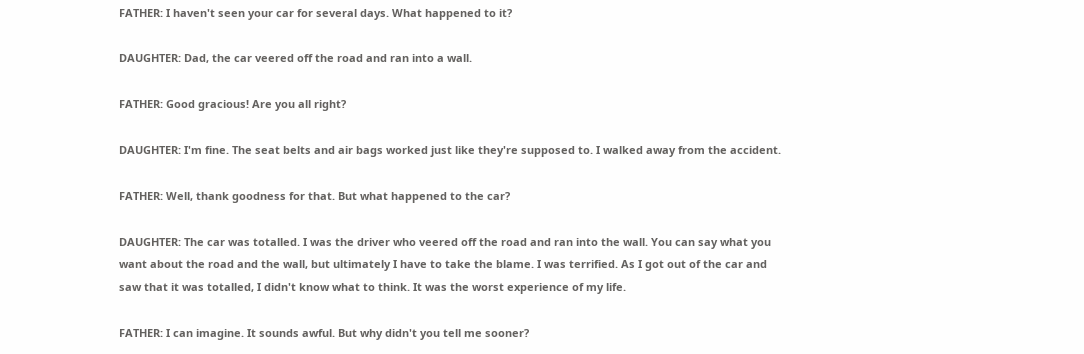FATHER: I haven't seen your car for several days. What happened to it?

DAUGHTER: Dad, the car veered off the road and ran into a wall.

FATHER: Good gracious! Are you all right?

DAUGHTER: I'm fine. The seat belts and air bags worked just like they're supposed to. I walked away from the accident.

FATHER: Well, thank goodness for that. But what happened to the car?

DAUGHTER: The car was totalled. I was the driver who veered off the road and ran into the wall. You can say what you want about the road and the wall, but ultimately I have to take the blame. I was terrified. As I got out of the car and saw that it was totalled, I didn't know what to think. It was the worst experience of my life.

FATHER: I can imagine. It sounds awful. But why didn't you tell me sooner?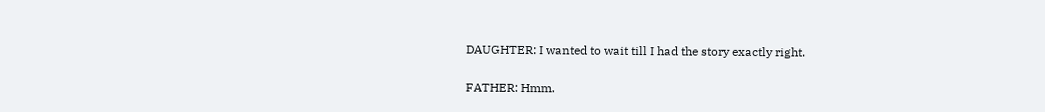DAUGHTER: I wanted to wait till I had the story exactly right.

FATHER: Hmm.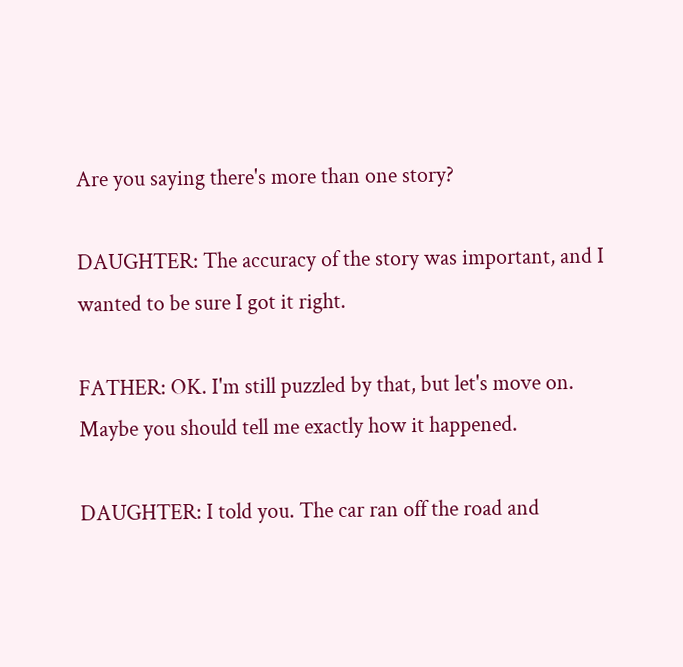Are you saying there's more than one story?

DAUGHTER: The accuracy of the story was important, and I wanted to be sure I got it right.

FATHER: OK. I'm still puzzled by that, but let's move on. Maybe you should tell me exactly how it happened.

DAUGHTER: I told you. The car ran off the road and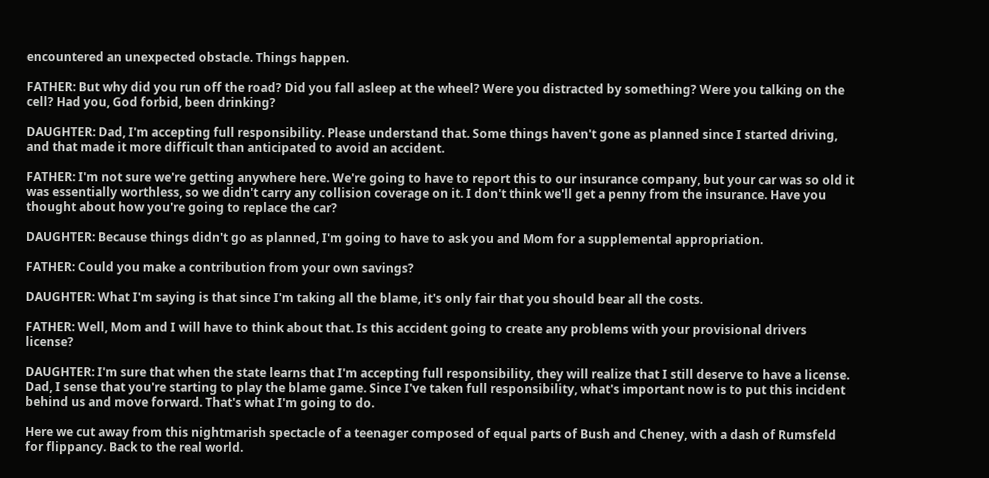encountered an unexpected obstacle. Things happen.

FATHER: But why did you run off the road? Did you fall asleep at the wheel? Were you distracted by something? Were you talking on the cell? Had you, God forbid, been drinking?

DAUGHTER: Dad, I'm accepting full responsibility. Please understand that. Some things haven't gone as planned since I started driving, and that made it more difficult than anticipated to avoid an accident.

FATHER: I'm not sure we're getting anywhere here. We're going to have to report this to our insurance company, but your car was so old it was essentially worthless, so we didn't carry any collision coverage on it. I don't think we'll get a penny from the insurance. Have you thought about how you're going to replace the car?

DAUGHTER: Because things didn't go as planned, I'm going to have to ask you and Mom for a supplemental appropriation.

FATHER: Could you make a contribution from your own savings?

DAUGHTER: What I'm saying is that since I'm taking all the blame, it's only fair that you should bear all the costs.

FATHER: Well, Mom and I will have to think about that. Is this accident going to create any problems with your provisional drivers license?

DAUGHTER: I'm sure that when the state learns that I'm accepting full responsibility, they will realize that I still deserve to have a license. Dad, I sense that you're starting to play the blame game. Since I've taken full responsibility, what's important now is to put this incident behind us and move forward. That's what I'm going to do.

Here we cut away from this nightmarish spectacle of a teenager composed of equal parts of Bush and Cheney, with a dash of Rumsfeld for flippancy. Back to the real world.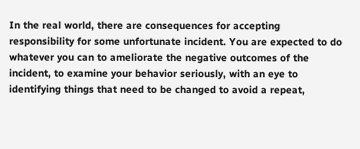In the real world, there are consequences for accepting responsibility for some unfortunate incident. You are expected to do whatever you can to ameliorate the negative outcomes of the incident, to examine your behavior seriously, with an eye to identifying things that need to be changed to avoid a repeat,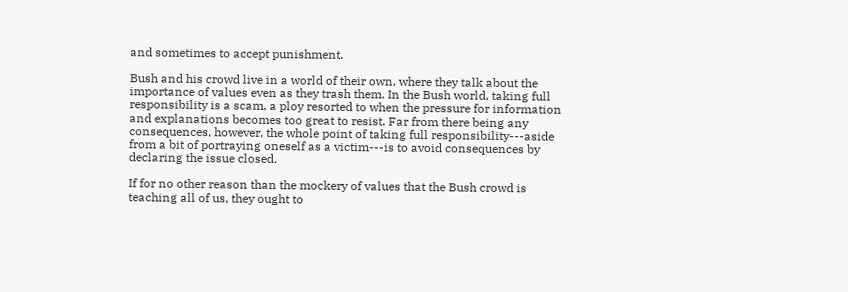and sometimes to accept punishment.

Bush and his crowd live in a world of their own, where they talk about the importance of values even as they trash them. In the Bush world, taking full responsibility is a scam, a ploy resorted to when the pressure for information and explanations becomes too great to resist. Far from there being any consequences, however, the whole point of taking full responsibility---aside from a bit of portraying oneself as a victim---is to avoid consequences by declaring the issue closed.

If for no other reason than the mockery of values that the Bush crowd is teaching all of us, they ought to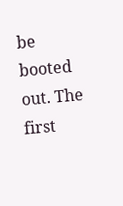be booted out. The first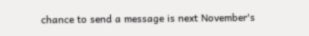chance to send a message is next November's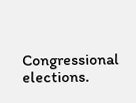Congressional elections.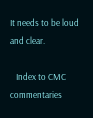It needs to be loud and clear.

   Index to CMC commentaries